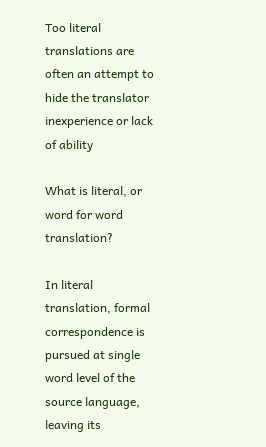Too literal translations are often an attempt to hide the translator inexperience or lack of ability

What is literal, or word for word translation?

In literal translation, formal correspondence is pursued at single word level of the source language, leaving its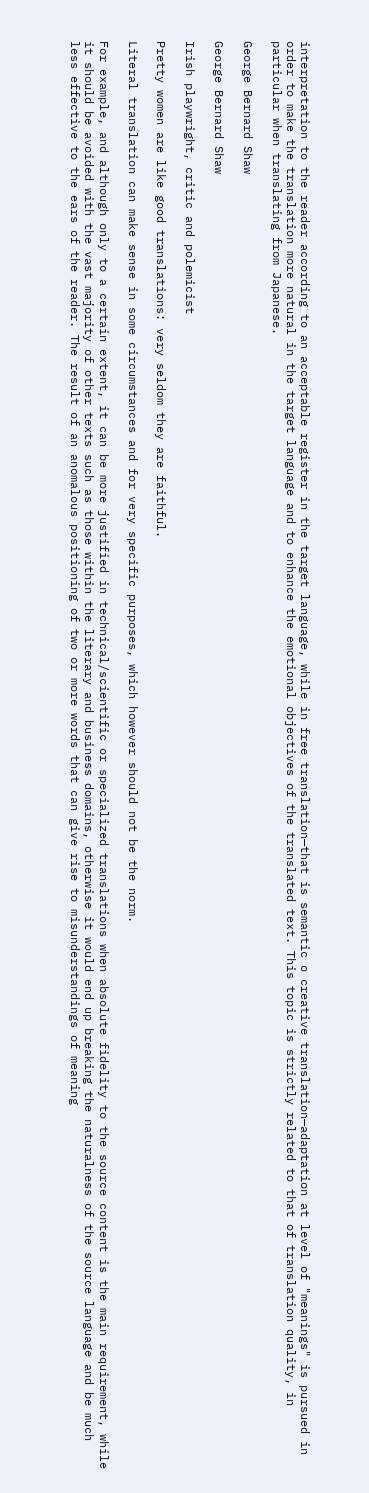interpretation to the reader according to an acceptable register in the target language, while in free translation—that is semantic o creative translation—adaptation at level of "meanings" is pursued in order to make the translation more natural in the target language and to enhance the emotional objectives of the translated text. This topic is strictly related to that of translation quality, in particular when translating from Japanese.

George Bernard Shaw

George Bernard Shaw

Irish playwright, critic and polemicist

Pretty women are like good translations: very seldom they are faithful.

Literal translation can make sense in some circumstances and for very specific purposes, which however should not be the norm.

For example, and although only to a certain extent, it can be more justified in technical/scientific or specialized translations when absolute fidelity to the source content is the main requirement, while it should be avoided with the vast majority of other texts such as those within the literary and business domains, otherwise it would end up breaking the naturalness of the source language and be much less effective to the ears of the reader. The result of an anomalous positioning of two or more words that can give rise to misunderstandings of meaning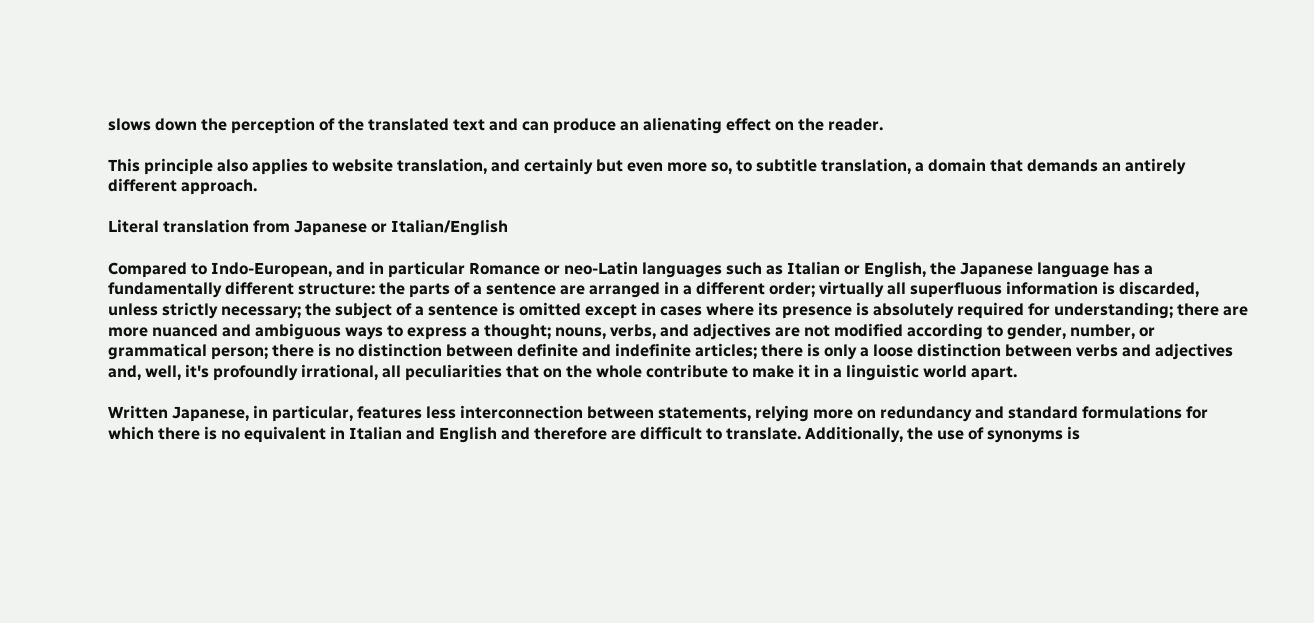slows down the perception of the translated text and can produce an alienating effect on the reader.

This principle also applies to website translation, and certainly but even more so, to subtitle translation, a domain that demands an antirely different approach.

Literal translation from Japanese or Italian/English

Compared to Indo-European, and in particular Romance or neo-Latin languages such as Italian or English, the Japanese language has a fundamentally different structure: the parts of a sentence are arranged in a different order; virtually all superfluous information is discarded, unless strictly necessary; the subject of a sentence is omitted except in cases where its presence is absolutely required for understanding; there are more nuanced and ambiguous ways to express a thought; nouns, verbs, and adjectives are not modified according to gender, number, or grammatical person; there is no distinction between definite and indefinite articles; there is only a loose distinction between verbs and adjectives and, well, it's profoundly irrational, all peculiarities that on the whole contribute to make it in a linguistic world apart.

Written Japanese, in particular, features less interconnection between statements, relying more on redundancy and standard formulations for which there is no equivalent in Italian and English and therefore are difficult to translate. Additionally, the use of synonyms is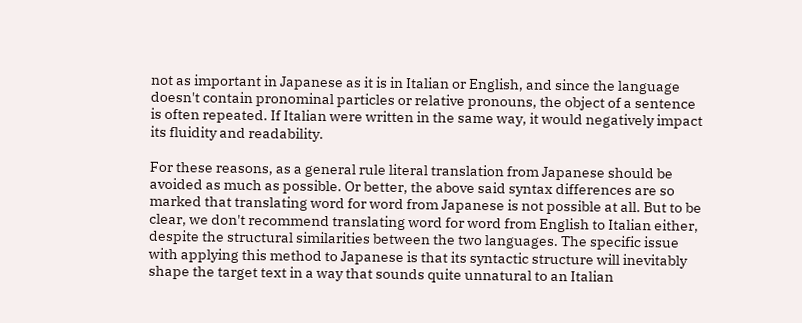not as important in Japanese as it is in Italian or English, and since the language doesn't contain pronominal particles or relative pronouns, the object of a sentence is often repeated. If Italian were written in the same way, it would negatively impact its fluidity and readability.

For these reasons, as a general rule literal translation from Japanese should be avoided as much as possible. Or better, the above said syntax differences are so marked that translating word for word from Japanese is not possible at all. But to be clear, we don't recommend translating word for word from English to Italian either, despite the structural similarities between the two languages. The specific issue with applying this method to Japanese is that its syntactic structure will inevitably shape the target text in a way that sounds quite unnatural to an Italian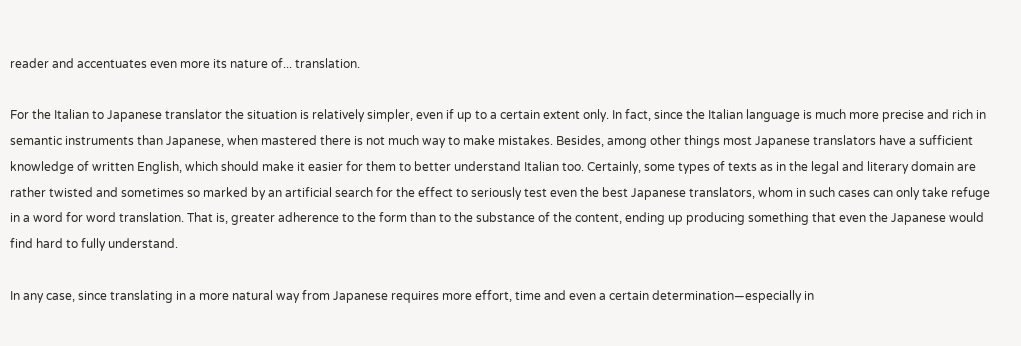reader and accentuates even more its nature of... translation.

For the Italian to Japanese translator the situation is relatively simpler, even if up to a certain extent only. In fact, since the Italian language is much more precise and rich in semantic instruments than Japanese, when mastered there is not much way to make mistakes. Besides, among other things most Japanese translators have a sufficient knowledge of written English, which should make it easier for them to better understand Italian too. Certainly, some types of texts as in the legal and literary domain are rather twisted and sometimes so marked by an artificial search for the effect to seriously test even the best Japanese translators, whom in such cases can only take refuge in a word for word translation. That is, greater adherence to the form than to the substance of the content, ending up producing something that even the Japanese would find hard to fully understand.

In any case, since translating in a more natural way from Japanese requires more effort, time and even a certain determination—especially in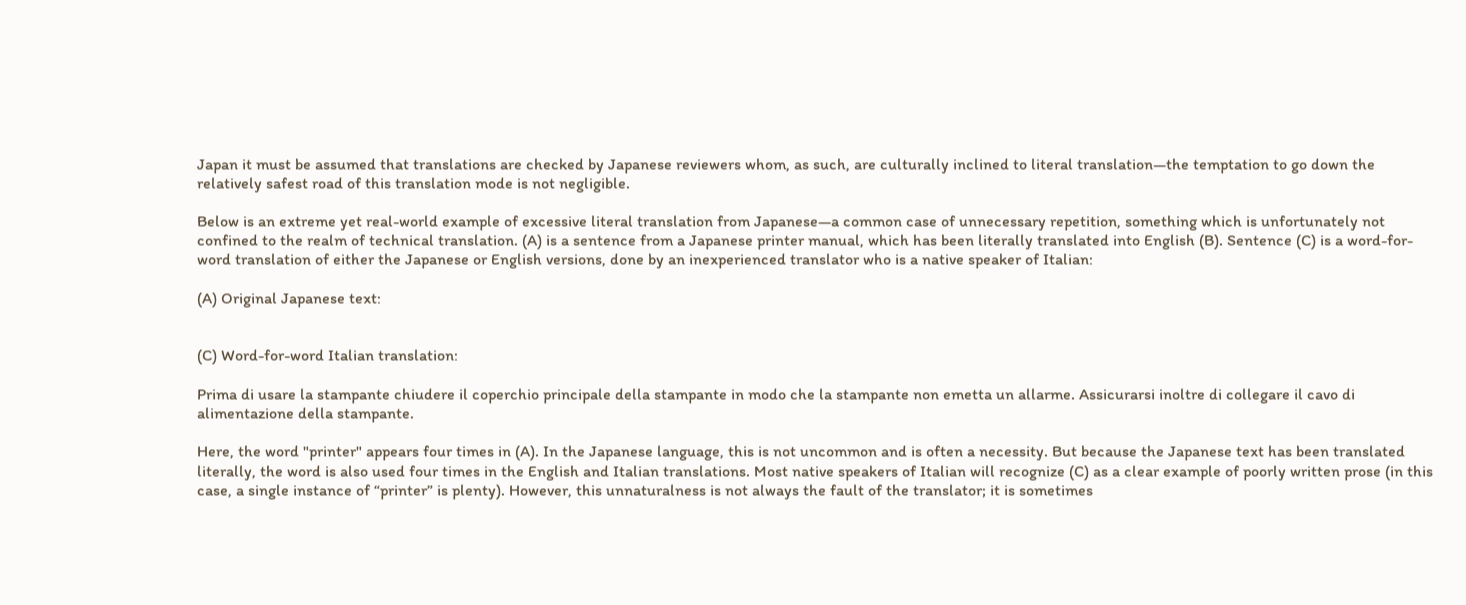Japan it must be assumed that translations are checked by Japanese reviewers whom, as such, are culturally inclined to literal translation—the temptation to go down the relatively safest road of this translation mode is not negligible.

Below is an extreme yet real-world example of excessive literal translation from Japanese—a common case of unnecessary repetition, something which is unfortunately not confined to the realm of technical translation. (A) is a sentence from a Japanese printer manual, which has been literally translated into English (B). Sentence (C) is a word-for-word translation of either the Japanese or English versions, done by an inexperienced translator who is a native speaker of Italian:

(A) Original Japanese text:


(C) Word-for-word Italian translation:

Prima di usare la stampante chiudere il coperchio principale della stampante in modo che la stampante non emetta un allarme. Assicurarsi inoltre di collegare il cavo di alimentazione della stampante.

Here, the word "printer" appears four times in (A). In the Japanese language, this is not uncommon and is often a necessity. But because the Japanese text has been translated literally, the word is also used four times in the English and Italian translations. Most native speakers of Italian will recognize (C) as a clear example of poorly written prose (in this case, a single instance of “printer” is plenty). However, this unnaturalness is not always the fault of the translator; it is sometimes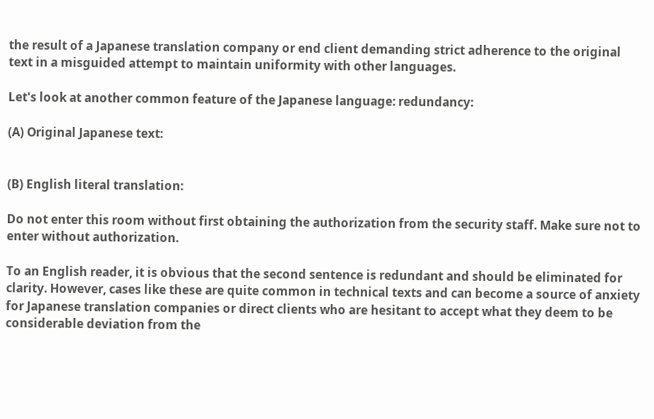the result of a Japanese translation company or end client demanding strict adherence to the original text in a misguided attempt to maintain uniformity with other languages.

Let's look at another common feature of the Japanese language: redundancy:

(A) Original Japanese text:


(B) English literal translation:

Do not enter this room without first obtaining the authorization from the security staff. Make sure not to enter without authorization.

To an English reader, it is obvious that the second sentence is redundant and should be eliminated for clarity. However, cases like these are quite common in technical texts and can become a source of anxiety for Japanese translation companies or direct clients who are hesitant to accept what they deem to be considerable deviation from the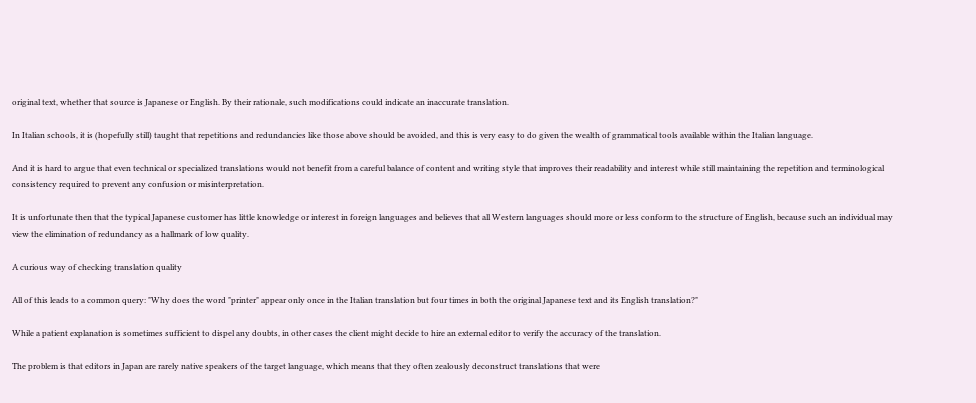original text, whether that source is Japanese or English. By their rationale, such modifications could indicate an inaccurate translation.

In Italian schools, it is (hopefully still) taught that repetitions and redundancies like those above should be avoided, and this is very easy to do given the wealth of grammatical tools available within the Italian language.

And it is hard to argue that even technical or specialized translations would not benefit from a careful balance of content and writing style that improves their readability and interest while still maintaining the repetition and terminological consistency required to prevent any confusion or misinterpretation.

It is unfortunate then that the typical Japanese customer has little knowledge or interest in foreign languages and believes that all Western languages should more or less conform to the structure of English, because such an individual may view the elimination of redundancy as a hallmark of low quality.

A curious way of checking translation quality

All of this leads to a common query: "Why does the word "printer" appear only once in the Italian translation but four times in both the original Japanese text and its English translation?"

While a patient explanation is sometimes sufficient to dispel any doubts, in other cases the client might decide to hire an external editor to verify the accuracy of the translation.

The problem is that editors in Japan are rarely native speakers of the target language, which means that they often zealously deconstruct translations that were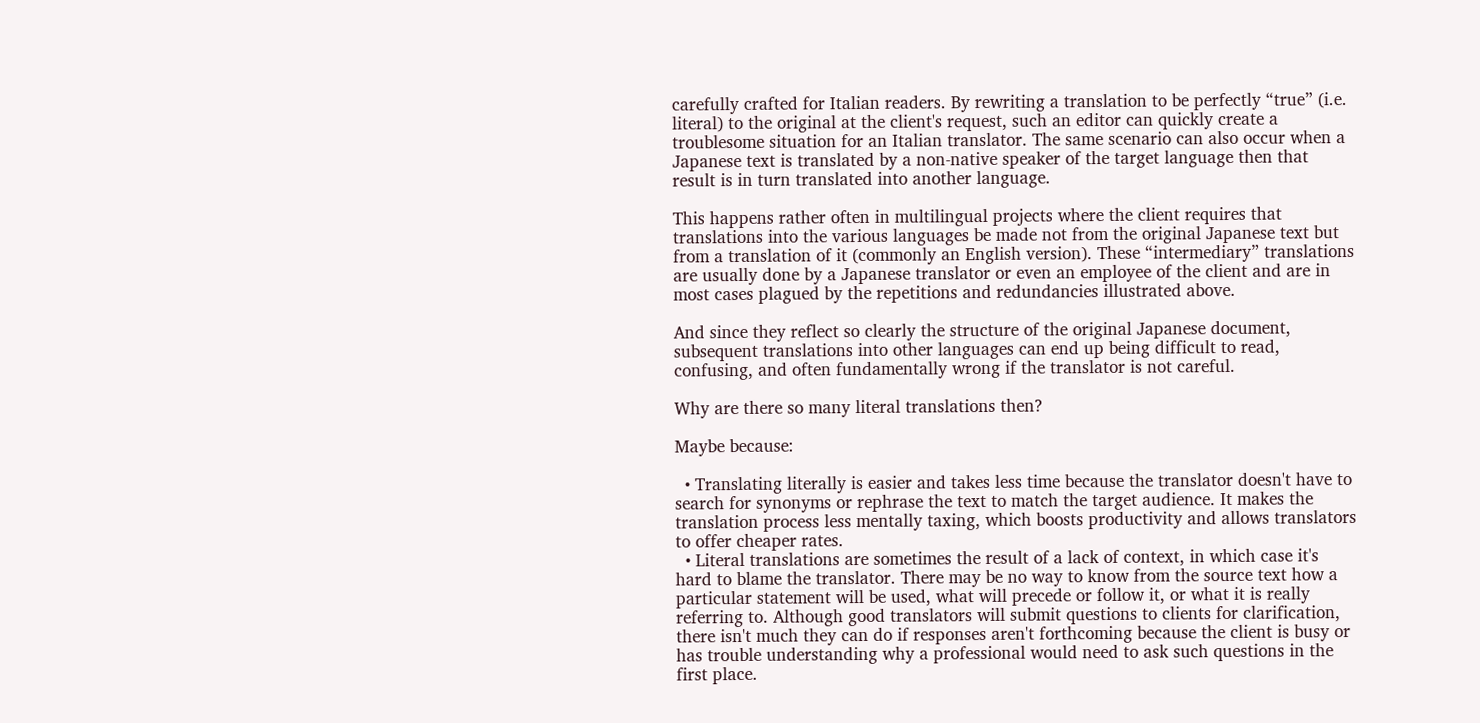carefully crafted for Italian readers. By rewriting a translation to be perfectly “true” (i.e. literal) to the original at the client's request, such an editor can quickly create a troublesome situation for an Italian translator. The same scenario can also occur when a Japanese text is translated by a non-native speaker of the target language then that result is in turn translated into another language.

This happens rather often in multilingual projects where the client requires that translations into the various languages be made not from the original Japanese text but from a translation of it (commonly an English version). These “intermediary” translations are usually done by a Japanese translator or even an employee of the client and are in most cases plagued by the repetitions and redundancies illustrated above.

And since they reflect so clearly the structure of the original Japanese document, subsequent translations into other languages can end up being difficult to read, confusing, and often fundamentally wrong if the translator is not careful.

Why are there so many literal translations then?

Maybe because:

  • Translating literally is easier and takes less time because the translator doesn't have to search for synonyms or rephrase the text to match the target audience. It makes the translation process less mentally taxing, which boosts productivity and allows translators to offer cheaper rates.
  • Literal translations are sometimes the result of a lack of context, in which case it's hard to blame the translator. There may be no way to know from the source text how a particular statement will be used, what will precede or follow it, or what it is really referring to. Although good translators will submit questions to clients for clarification, there isn't much they can do if responses aren't forthcoming because the client is busy or has trouble understanding why a professional would need to ask such questions in the first place.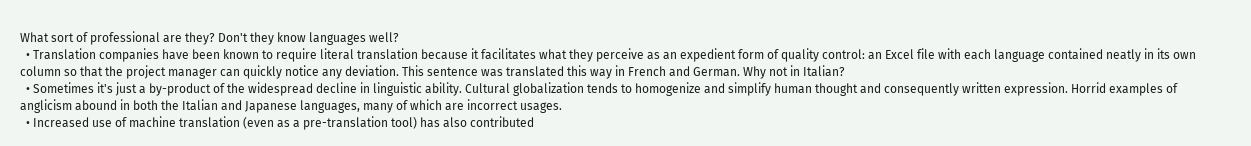What sort of professional are they? Don't they know languages well?
  • Translation companies have been known to require literal translation because it facilitates what they perceive as an expedient form of quality control: an Excel file with each language contained neatly in its own column so that the project manager can quickly notice any deviation. This sentence was translated this way in French and German. Why not in Italian?
  • Sometimes it's just a by-product of the widespread decline in linguistic ability. Cultural globalization tends to homogenize and simplify human thought and consequently written expression. Horrid examples of anglicism abound in both the Italian and Japanese languages, many of which are incorrect usages.
  • Increased use of machine translation (even as a pre-translation tool) has also contributed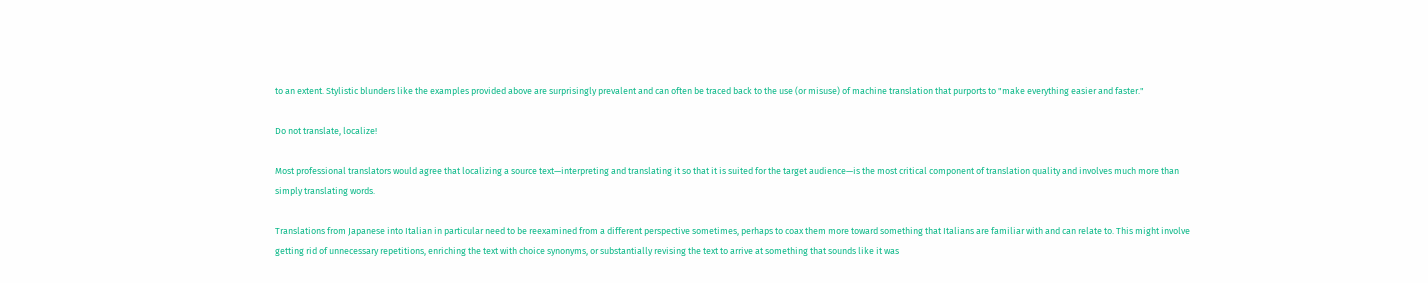to an extent. Stylistic blunders like the examples provided above are surprisingly prevalent and can often be traced back to the use (or misuse) of machine translation that purports to "make everything easier and faster."

Do not translate, localize!

Most professional translators would agree that localizing a source text—interpreting and translating it so that it is suited for the target audience—is the most critical component of translation quality and involves much more than simply translating words.

Translations from Japanese into Italian in particular need to be reexamined from a different perspective sometimes, perhaps to coax them more toward something that Italians are familiar with and can relate to. This might involve getting rid of unnecessary repetitions, enriching the text with choice synonyms, or substantially revising the text to arrive at something that sounds like it was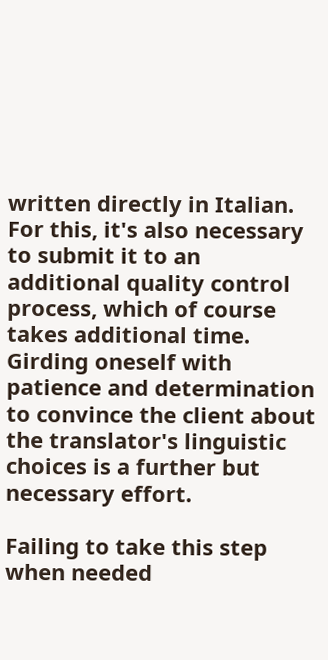written directly in Italian. For this, it's also necessary to submit it to an additional quality control process, which of course takes additional time. Girding oneself with patience and determination to convince the client about the translator's linguistic choices is a further but necessary effort.

Failing to take this step when needed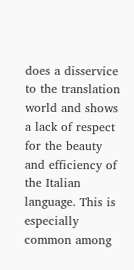does a disservice to the translation world and shows a lack of respect for the beauty and efficiency of the Italian language. This is especially common among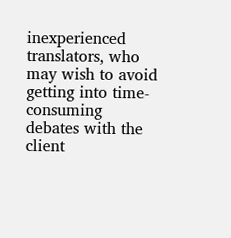inexperienced translators, who may wish to avoid getting into time-consuming debates with the client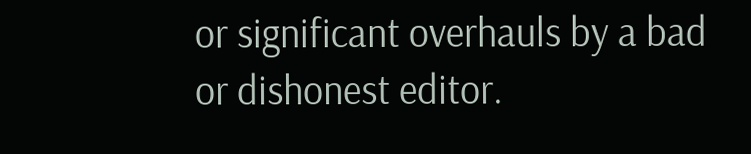or significant overhauls by a bad or dishonest editor.